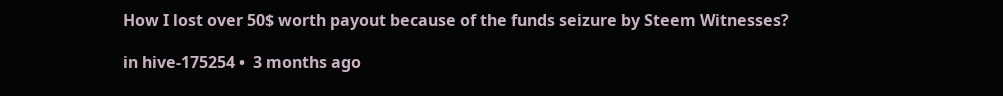How I lost over 50$ worth payout because of the funds seizure by Steem Witnesses?

in hive-175254 •  3 months ago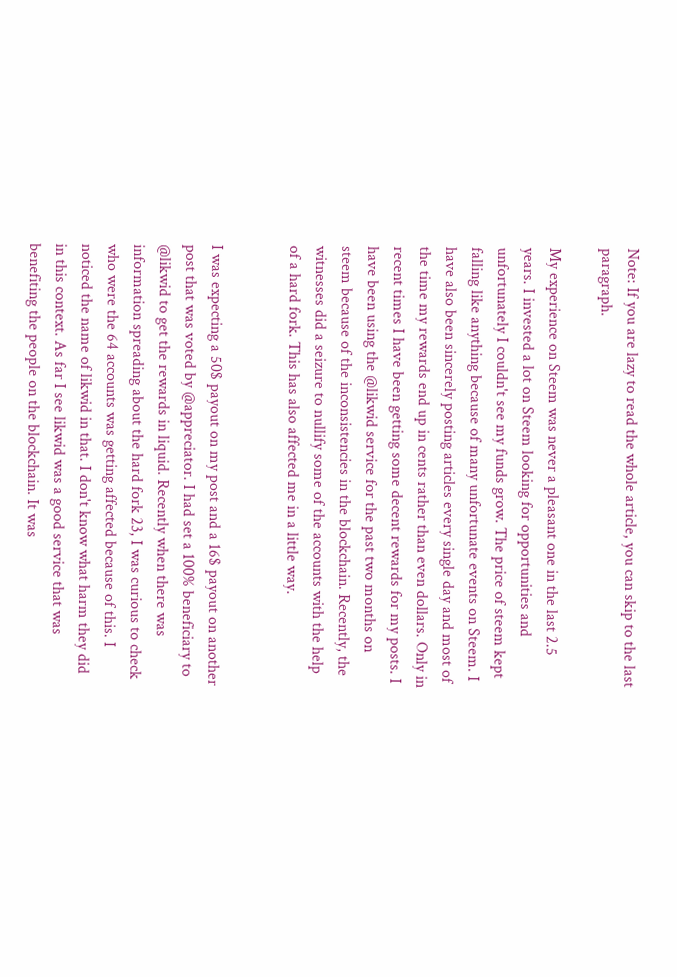Note: If you are lazy to read the whole article, you can skip to the last paragraph.

My experience on Steem was never a pleasant one in the last 2.5 years. I invested a lot on Steem looking for opportunities and unfortunately I couldn't see my funds grow. The price of steem kept falling like anything because of many unfortunate events on Steem. I have also been sincerely posting articles every single day and most of the time my rewards end up in cents rather than even dollars. Only in recent times I have been getting some decent rewards for my posts. I have been using the @likwid service for the past two months on steem because of the inconsistencies in the blockchain. Recently, the witnesses did a seizure to nullify some of the accounts with the help of a hard fork. This has also affected me in a little way.


I was expecting a 50$ payout on my post and a 16$ payout on another post that was voted by @appreciator. I had set a 100% beneficiary to @likwid to get the rewards in liquid. Recently when there was information spreading about the hard fork 23, I was curious to check who were the 64 accounts was getting affected because of this. I noticed the name of likwid in that. I don't know what harm they did in this context. As far I see likwid was a good service that was benefiting the people on the blockchain. It was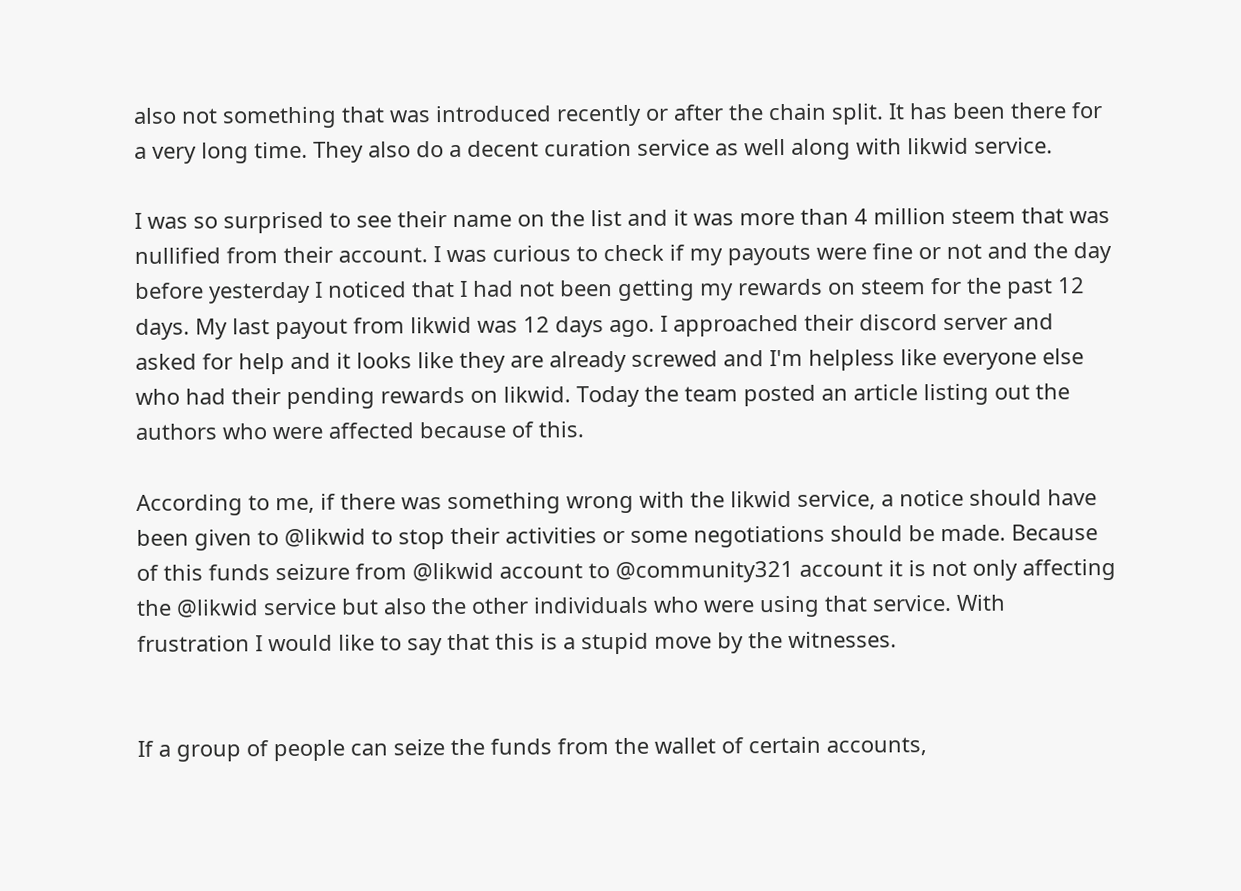also not something that was introduced recently or after the chain split. It has been there for a very long time. They also do a decent curation service as well along with likwid service.

I was so surprised to see their name on the list and it was more than 4 million steem that was nullified from their account. I was curious to check if my payouts were fine or not and the day before yesterday I noticed that I had not been getting my rewards on steem for the past 12 days. My last payout from likwid was 12 days ago. I approached their discord server and asked for help and it looks like they are already screwed and I'm helpless like everyone else who had their pending rewards on likwid. Today the team posted an article listing out the authors who were affected because of this.

According to me, if there was something wrong with the likwid service, a notice should have been given to @likwid to stop their activities or some negotiations should be made. Because of this funds seizure from @likwid account to @community321 account it is not only affecting the @likwid service but also the other individuals who were using that service. With frustration I would like to say that this is a stupid move by the witnesses.


If a group of people can seize the funds from the wallet of certain accounts,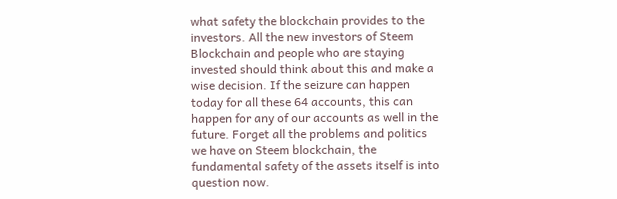what safety the blockchain provides to the investors. All the new investors of Steem Blockchain and people who are staying invested should think about this and make a wise decision. If the seizure can happen today for all these 64 accounts, this can happen for any of our accounts as well in the future. Forget all the problems and politics we have on Steem blockchain, the fundamental safety of the assets itself is into question now.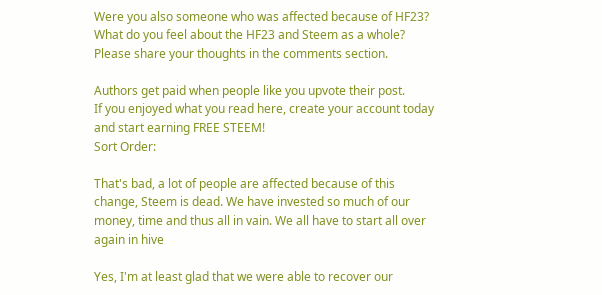Were you also someone who was affected because of HF23? What do you feel about the HF23 and Steem as a whole? Please share your thoughts in the comments section.

Authors get paid when people like you upvote their post.
If you enjoyed what you read here, create your account today and start earning FREE STEEM!
Sort Order:

That's bad, a lot of people are affected because of this change, Steem is dead. We have invested so much of our money, time and thus all in vain. We all have to start all over again in hive

Yes, I'm at least glad that we were able to recover our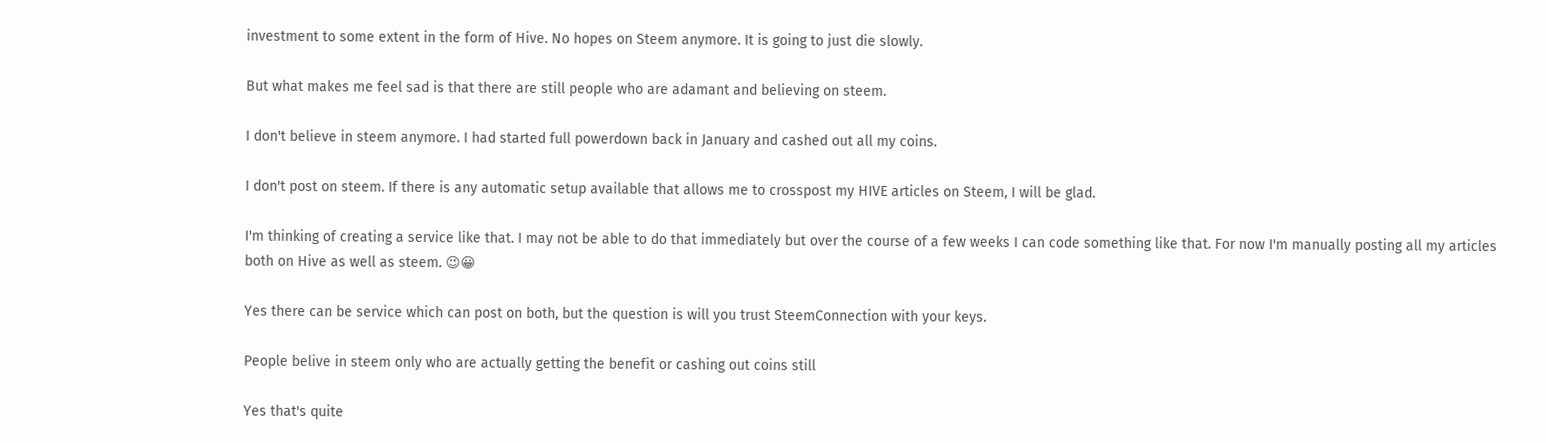investment to some extent in the form of Hive. No hopes on Steem anymore. It is going to just die slowly.

But what makes me feel sad is that there are still people who are adamant and believing on steem.

I don't believe in steem anymore. I had started full powerdown back in January and cashed out all my coins.

I don't post on steem. If there is any automatic setup available that allows me to crosspost my HIVE articles on Steem, I will be glad.

I'm thinking of creating a service like that. I may not be able to do that immediately but over the course of a few weeks I can code something like that. For now I'm manually posting all my articles both on Hive as well as steem. 😉😀

Yes there can be service which can post on both, but the question is will you trust SteemConnection with your keys.

People belive in steem only who are actually getting the benefit or cashing out coins still

Yes that's quite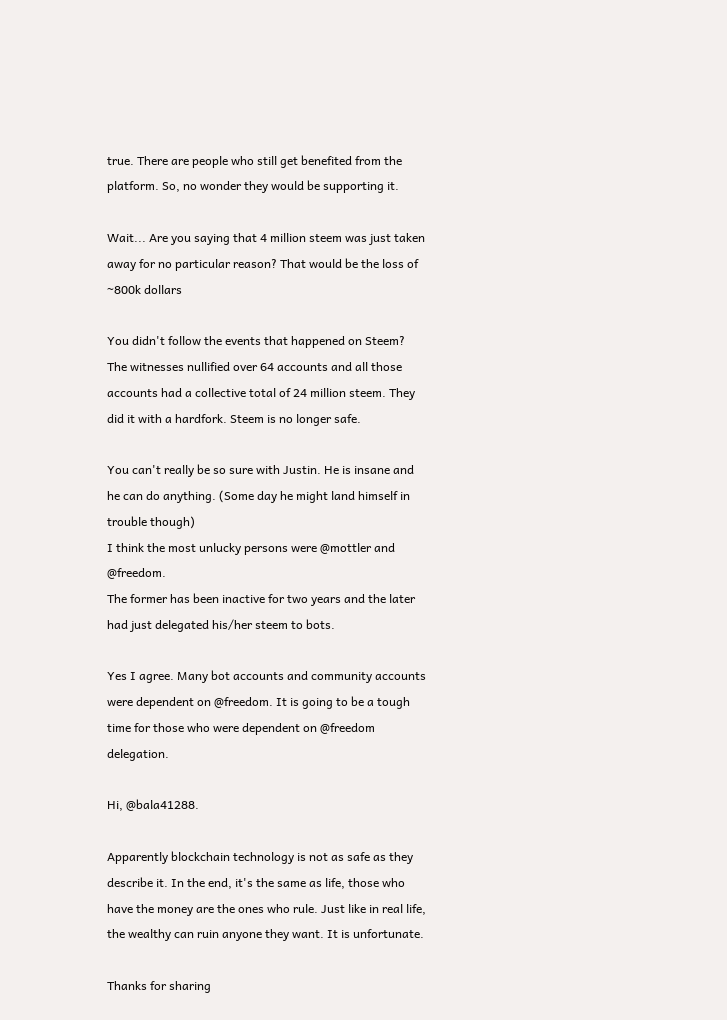true. There are people who still get benefited from the platform. So, no wonder they would be supporting it.

Wait... Are you saying that 4 million steem was just taken away for no particular reason? That would be the loss of ~800k dollars

You didn't follow the events that happened on Steem? The witnesses nullified over 64 accounts and all those accounts had a collective total of 24 million steem. They did it with a hardfork. Steem is no longer safe.

You can't really be so sure with Justin. He is insane and he can do anything. (Some day he might land himself in trouble though)
I think the most unlucky persons were @mottler and @freedom.
The former has been inactive for two years and the later had just delegated his/her steem to bots.

Yes I agree. Many bot accounts and community accounts were dependent on @freedom. It is going to be a tough time for those who were dependent on @freedom delegation.

Hi, @bala41288.

Apparently blockchain technology is not as safe as they describe it. In the end, it's the same as life, those who have the money are the ones who rule. Just like in real life, the wealthy can ruin anyone they want. It is unfortunate.

Thanks for sharing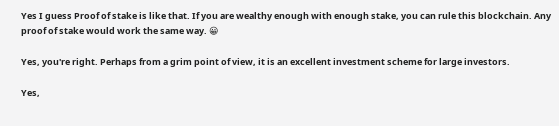Yes I guess Proof of stake is like that. If you are wealthy enough with enough stake, you can rule this blockchain. Any proof of stake would work the same way. 😀

Yes, you're right. Perhaps from a grim point of view, it is an excellent investment scheme for large investors.

Yes,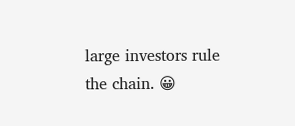large investors rule the chain. 😀